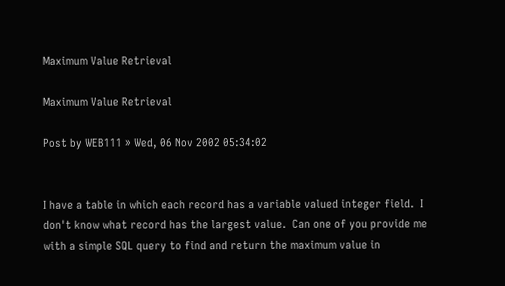Maximum Value Retrieval

Maximum Value Retrieval

Post by WEB111 » Wed, 06 Nov 2002 05:34:02


I have a table in which each record has a variable valued integer field.  I
don't know what record has the largest value.  Can one of you provide me
with a simple SQL query to find and return the maximum value in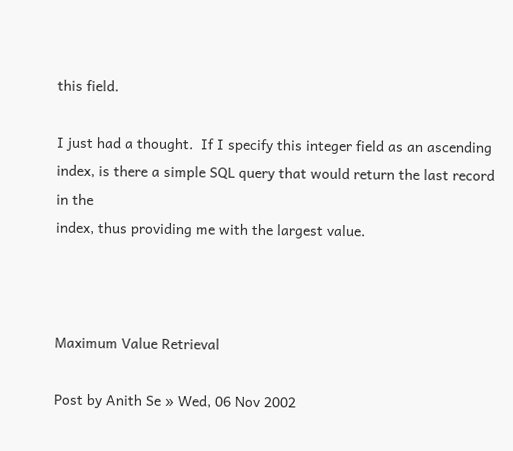this field.

I just had a thought.  If I specify this integer field as an ascending
index, is there a simple SQL query that would return the last record in the
index, thus providing me with the largest value.



Maximum Value Retrieval

Post by Anith Se » Wed, 06 Nov 2002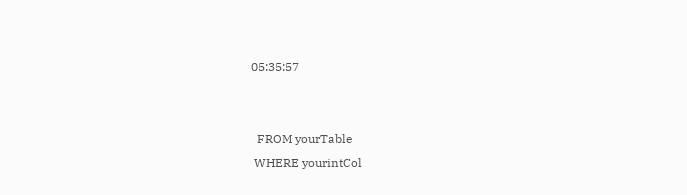05:35:57


  FROM yourTable
 WHERE yourintCol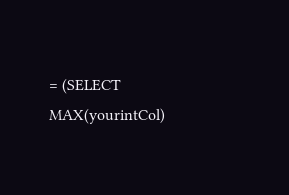= (SELECT MAX(yourintCol)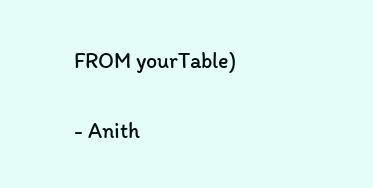FROM yourTable)

- Anith